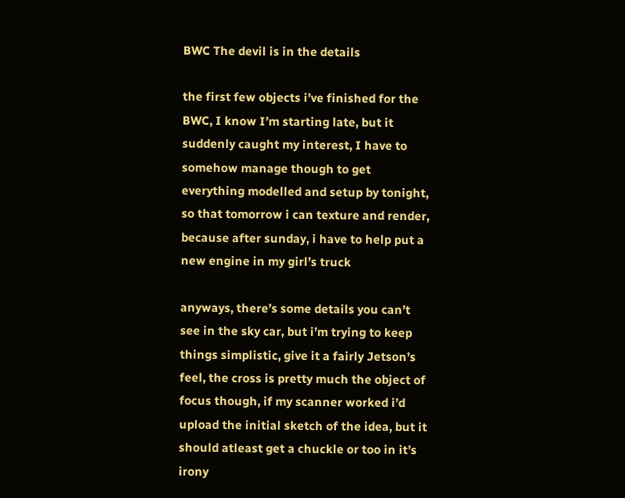BWC The devil is in the details

the first few objects i’ve finished for the BWC, I know I’m starting late, but it suddenly caught my interest, I have to somehow manage though to get everything modelled and setup by tonight, so that tomorrow i can texture and render, because after sunday, i have to help put a new engine in my girl’s truck

anyways, there’s some details you can’t see in the sky car, but i’m trying to keep things simplistic, give it a fairly Jetson’s feel, the cross is pretty much the object of focus though, if my scanner worked i’d upload the initial sketch of the idea, but it should atleast get a chuckle or too in it’s irony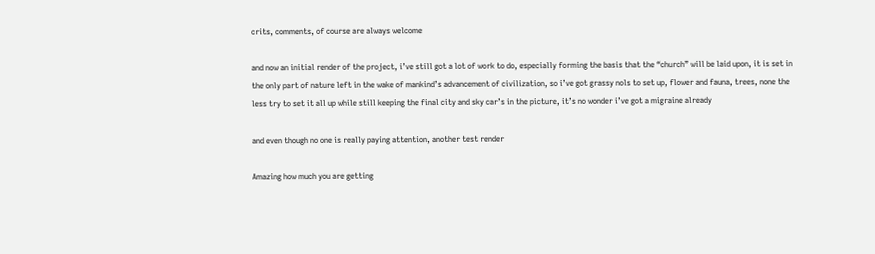crits, comments, of course are always welcome

and now an initial render of the project, i’ve still got a lot of work to do, especially forming the basis that the “church” will be laid upon, it is set in the only part of nature left in the wake of mankind’s advancement of civilization, so i’ve got grassy nols to set up, flower and fauna, trees, none the less try to set it all up while still keeping the final city and sky car’s in the picture, it’s no wonder i’ve got a migraine already

and even though no one is really paying attention, another test render

Amazing how much you are getting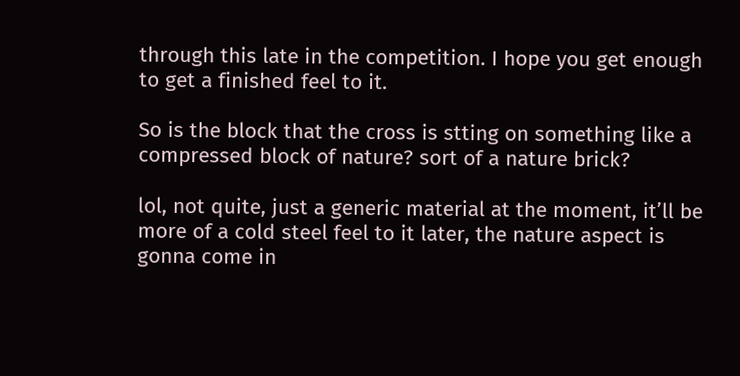through this late in the competition. I hope you get enough to get a finished feel to it.

So is the block that the cross is stting on something like a compressed block of nature? sort of a nature brick?

lol, not quite, just a generic material at the moment, it’ll be more of a cold steel feel to it later, the nature aspect is gonna come in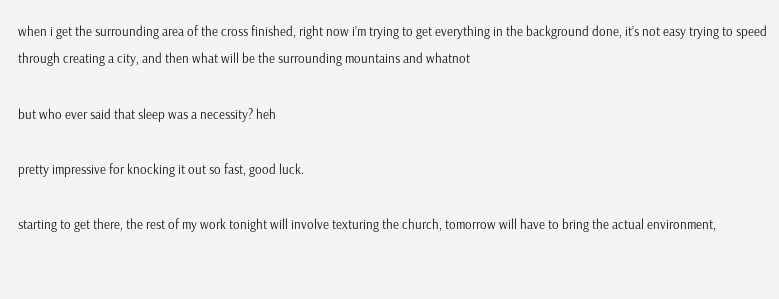when i get the surrounding area of the cross finished, right now i’m trying to get everything in the background done, it’s not easy trying to speed through creating a city, and then what will be the surrounding mountains and whatnot

but who ever said that sleep was a necessity? heh

pretty impressive for knocking it out so fast, good luck.

starting to get there, the rest of my work tonight will involve texturing the church, tomorrow will have to bring the actual environment,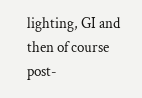lighting, GI and then of course post-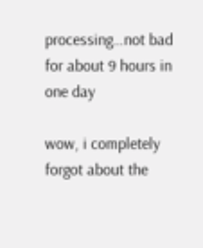processing…not bad for about 9 hours in one day

wow, i completely forgot about the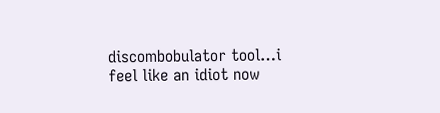discombobulator tool…i feel like an idiot now